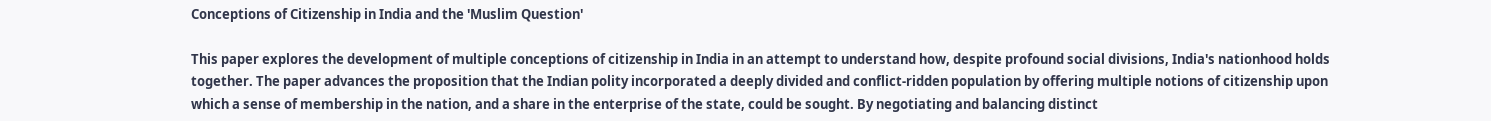Conceptions of Citizenship in India and the 'Muslim Question'

This paper explores the development of multiple conceptions of citizenship in India in an attempt to understand how, despite profound social divisions, India's nationhood holds together. The paper advances the proposition that the Indian polity incorporated a deeply divided and conflict-ridden population by offering multiple notions of citizenship upon which a sense of membership in the nation, and a share in the enterprise of the state, could be sought. By negotiating and balancing distinct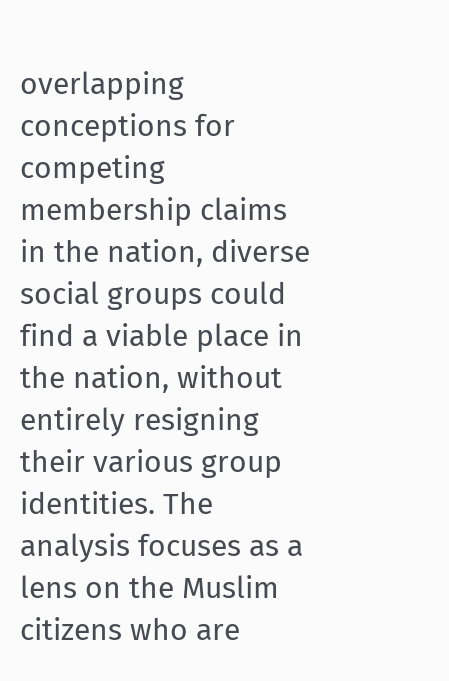overlapping conceptions for competing membership claims in the nation, diverse social groups could find a viable place in the nation, without entirely resigning their various group identities. The analysis focuses as a lens on the Muslim citizens who are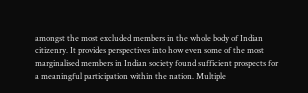amongst the most excluded members in the whole body of Indian citizenry. It provides perspectives into how even some of the most marginalised members in Indian society found sufficient prospects for a meaningful participation within the nation. Multiple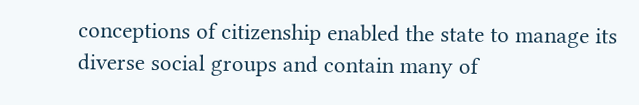conceptions of citizenship enabled the state to manage its diverse social groups and contain many of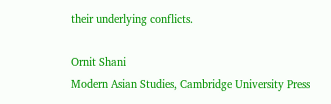their underlying conflicts.

Ornit Shani
Modern Asian Studies, Cambridge University Press